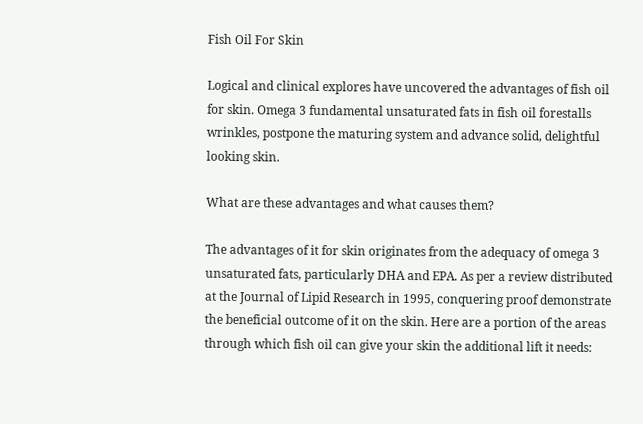Fish Oil For Skin

Logical and clinical explores have uncovered the advantages of fish oil for skin. Omega 3 fundamental unsaturated fats in fish oil forestalls wrinkles, postpone the maturing system and advance solid, delightful looking skin.

What are these advantages and what causes them?

The advantages of it for skin originates from the adequacy of omega 3 unsaturated fats, particularly DHA and EPA. As per a review distributed at the Journal of Lipid Research in 1995, conquering proof demonstrate the beneficial outcome of it on the skin. Here are a portion of the areas through which fish oil can give your skin the additional lift it needs: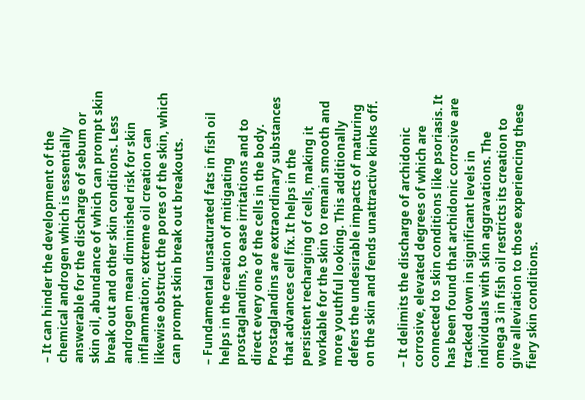– It can hinder the development of the chemical androgen which is essentially answerable for the discharge of sebum or skin oil, abundance of which can prompt skin break out and other skin conditions. Less androgen mean diminished risk for skin inflammation; extreme oil creation can likewise obstruct the pores of the skin, which can prompt skin break out breakouts.

– Fundamental unsaturated fats in fish oil helps in the creation of mitigating prostaglandins, to ease irritations and to direct every one of the cells in the body. Prostaglandins are extraordinary substances that advances cell fix. It helps in the persistent recharging of cells, making it workable for the skin to remain smooth and more youthful looking. This additionally defers the undesirable impacts of maturing on the skin and fends unattractive kinks off.

– It delimits the discharge of archidonic corrosive, elevated degrees of which are connected to skin conditions like psoriasis. It has been found that archidonic corrosive are tracked down in significant levels in individuals with skin aggravations. The omega 3 in fish oil restricts its creation to give alleviation to those experiencing these fiery skin conditions.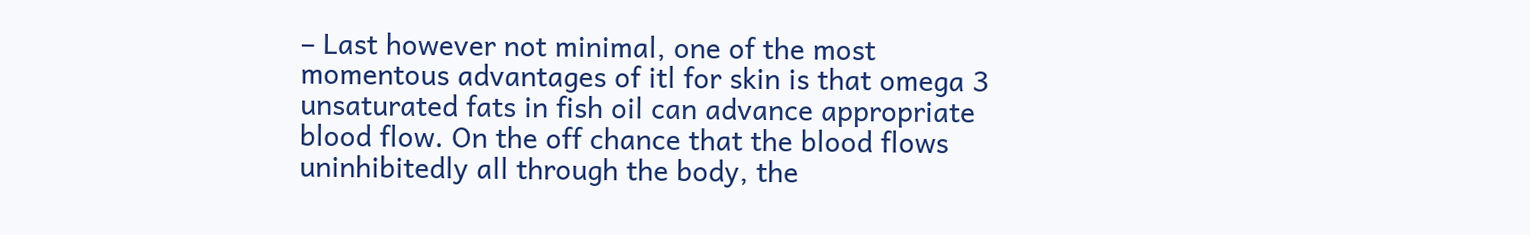– Last however not minimal, one of the most momentous advantages of itl for skin is that omega 3 unsaturated fats in fish oil can advance appropriate blood flow. On the off chance that the blood flows uninhibitedly all through the body, the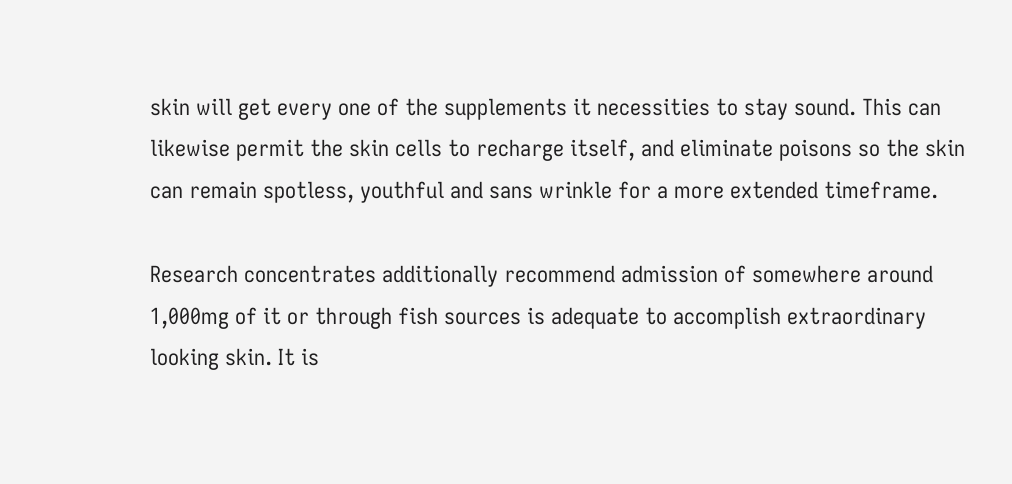skin will get every one of the supplements it necessities to stay sound. This can likewise permit the skin cells to recharge itself, and eliminate poisons so the skin can remain spotless, youthful and sans wrinkle for a more extended timeframe.

Research concentrates additionally recommend admission of somewhere around 1,000mg of it or through fish sources is adequate to accomplish extraordinary looking skin. It is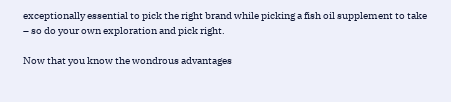exceptionally essential to pick the right brand while picking a fish oil supplement to take – so do your own exploration and pick right.

Now that you know the wondrous advantages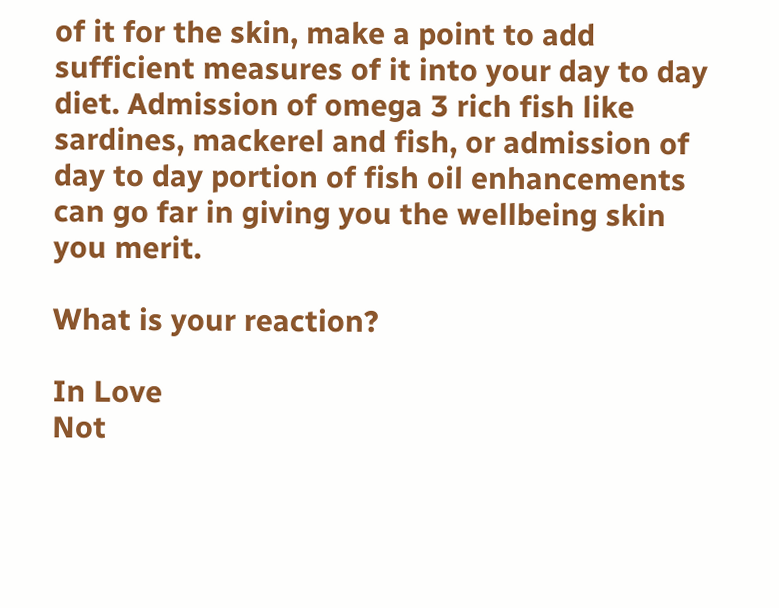of it for the skin, make a point to add sufficient measures of it into your day to day diet. Admission of omega 3 rich fish like sardines, mackerel and fish, or admission of day to day portion of fish oil enhancements can go far in giving you the wellbeing skin you merit.

What is your reaction?

In Love
Not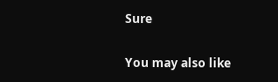Sure

You may also like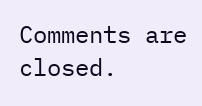Comments are closed.